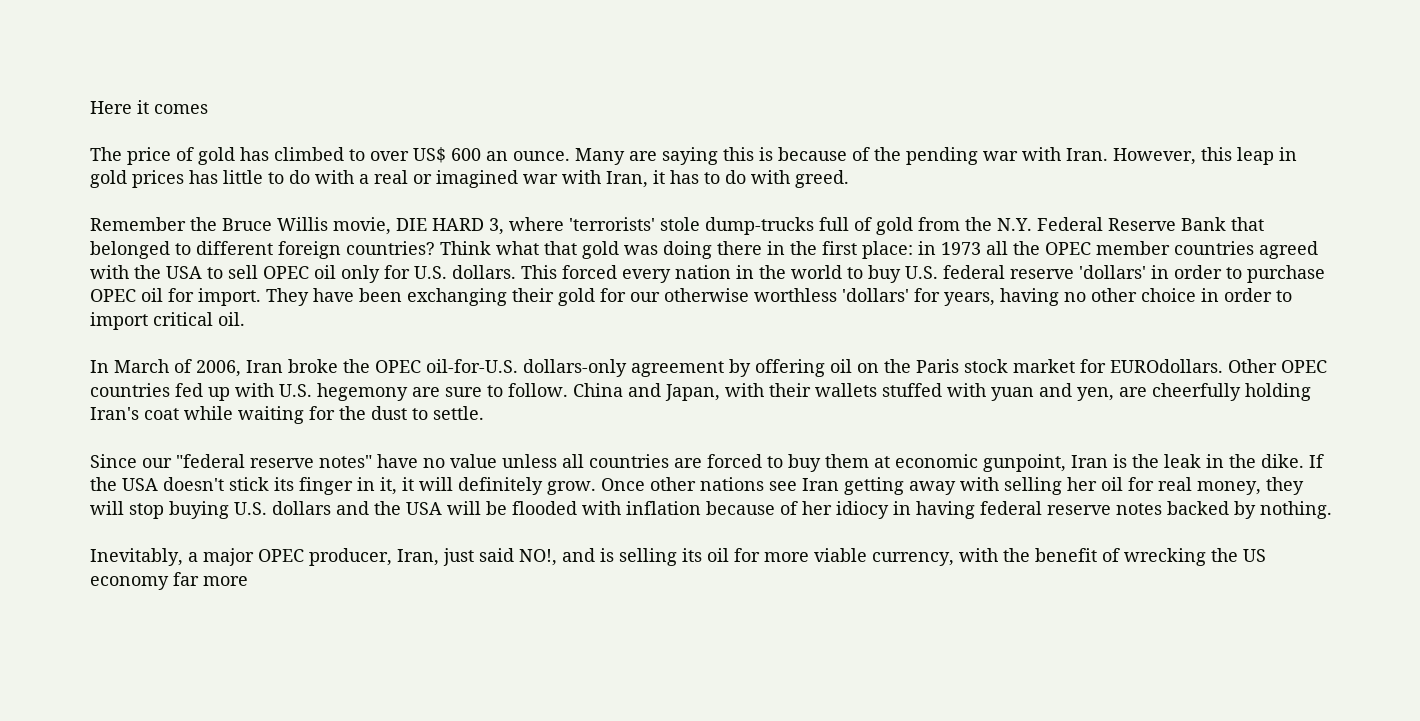Here it comes

The price of gold has climbed to over US$ 600 an ounce. Many are saying this is because of the pending war with Iran. However, this leap in gold prices has little to do with a real or imagined war with Iran, it has to do with greed.

Remember the Bruce Willis movie, DIE HARD 3, where 'terrorists' stole dump-trucks full of gold from the N.Y. Federal Reserve Bank that belonged to different foreign countries? Think what that gold was doing there in the first place: in 1973 all the OPEC member countries agreed with the USA to sell OPEC oil only for U.S. dollars. This forced every nation in the world to buy U.S. federal reserve 'dollars' in order to purchase OPEC oil for import. They have been exchanging their gold for our otherwise worthless 'dollars' for years, having no other choice in order to import critical oil.

In March of 2006, Iran broke the OPEC oil-for-U.S. dollars-only agreement by offering oil on the Paris stock market for EUROdollars. Other OPEC countries fed up with U.S. hegemony are sure to follow. China and Japan, with their wallets stuffed with yuan and yen, are cheerfully holding Iran's coat while waiting for the dust to settle.

Since our "federal reserve notes" have no value unless all countries are forced to buy them at economic gunpoint, Iran is the leak in the dike. If the USA doesn't stick its finger in it, it will definitely grow. Once other nations see Iran getting away with selling her oil for real money, they will stop buying U.S. dollars and the USA will be flooded with inflation because of her idiocy in having federal reserve notes backed by nothing.

Inevitably, a major OPEC producer, Iran, just said NO!, and is selling its oil for more viable currency, with the benefit of wrecking the US economy far more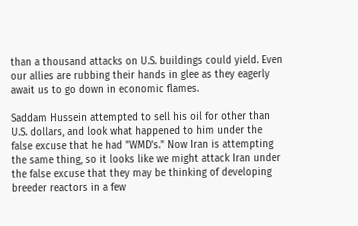than a thousand attacks on U.S. buildings could yield. Even our allies are rubbing their hands in glee as they eagerly await us to go down in economic flames.

Saddam Hussein attempted to sell his oil for other than U.S. dollars, and look what happened to him under the false excuse that he had "WMD's." Now Iran is attempting the same thing, so it looks like we might attack Iran under the false excuse that they may be thinking of developing breeder reactors in a few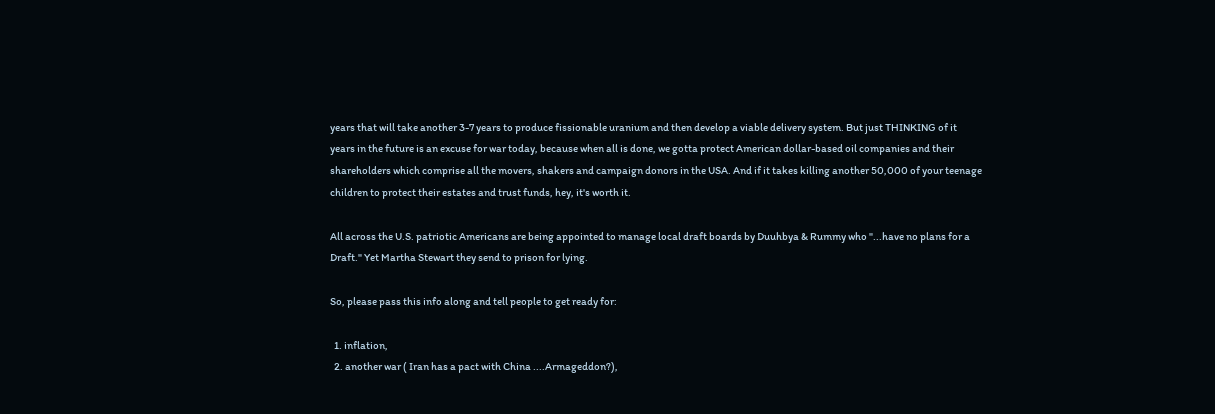years that will take another 3-7 years to produce fissionable uranium and then develop a viable delivery system. But just THINKING of it years in the future is an excuse for war today, because when all is done, we gotta protect American dollar-based oil companies and their shareholders which comprise all the movers, shakers and campaign donors in the USA. And if it takes killing another 50,000 of your teenage children to protect their estates and trust funds, hey, it's worth it.

All across the U.S. patriotic Americans are being appointed to manage local draft boards by Duuhbya & Rummy who "...have no plans for a Draft." Yet Martha Stewart they send to prison for lying.

So, please pass this info along and tell people to get ready for:

  1. inflation,
  2. another war ( Iran has a pact with China ....Armageddon?),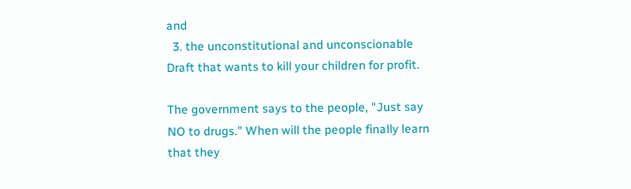and
  3. the unconstitutional and unconscionable Draft that wants to kill your children for profit.

The government says to the people, "Just say NO to drugs." When will the people finally learn that they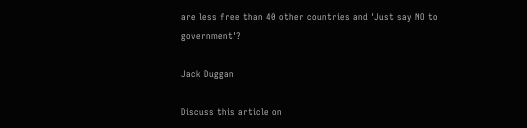are less free than 40 other countries and 'Just say NO to government'?

Jack Duggan

Discuss this article on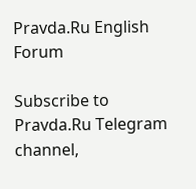Pravda.Ru English Forum

Subscribe to Pravda.Ru Telegram channel,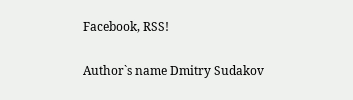Facebook, RSS!

Author`s name Dmitry Sudakov